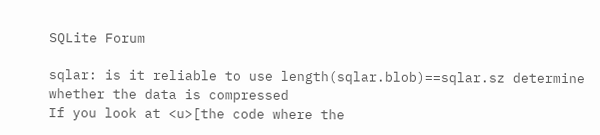SQLite Forum

sqlar: is it reliable to use length(sqlar.blob)==sqlar.sz determine whether the data is compressed
If you look at <u>[the code where the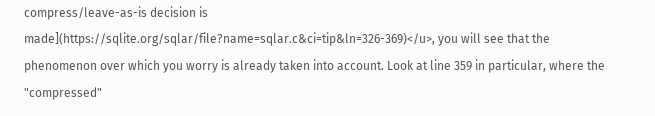compress/leave-as-is decision is made](https://sqlite.org/sqlar/file?name=sqlar.c&ci=tip&ln=326-369)</u>, you will see that the phenomenon over which you worry is already taken into account. Look at line 359 in particular, where the "compressed"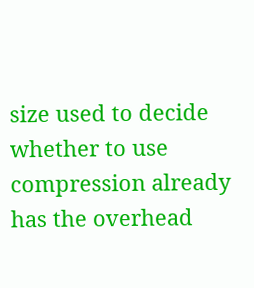size used to decide whether to use compression already has the overhead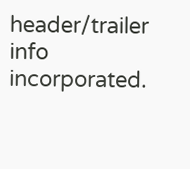header/trailer info incorporated.